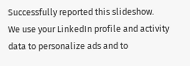Successfully reported this slideshow.
We use your LinkedIn profile and activity data to personalize ads and to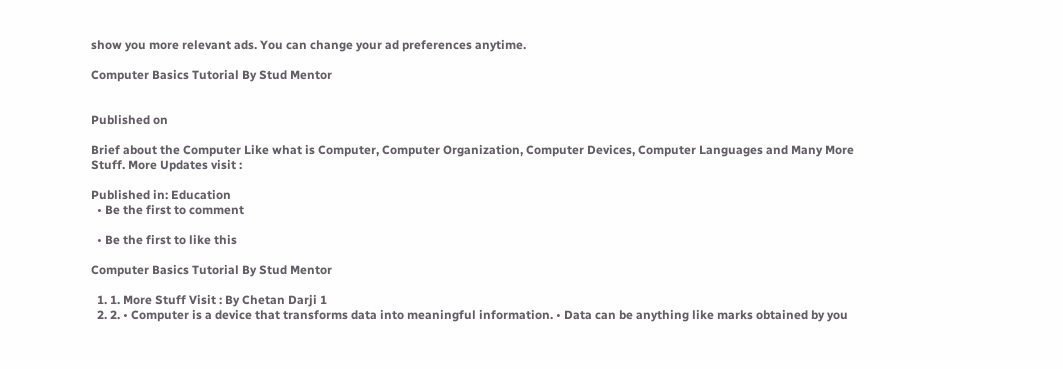show you more relevant ads. You can change your ad preferences anytime.

Computer Basics Tutorial By Stud Mentor


Published on

Brief about the Computer Like what is Computer, Computer Organization, Computer Devices, Computer Languages and Many More Stuff. More Updates visit :

Published in: Education
  • Be the first to comment

  • Be the first to like this

Computer Basics Tutorial By Stud Mentor

  1. 1. More Stuff Visit : By Chetan Darji 1
  2. 2. • Computer is a device that transforms data into meaningful information. • Data can be anything like marks obtained by you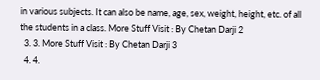in various subjects. It can also be name, age, sex, weight, height, etc. of all the students in a class. More Stuff Visit : By Chetan Darji 2
  3. 3. More Stuff Visit : By Chetan Darji 3
  4. 4.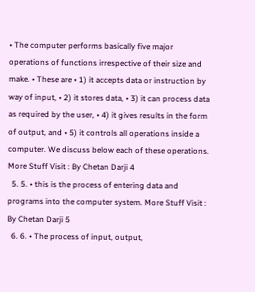• The computer performs basically five major operations of functions irrespective of their size and make. • These are • 1) it accepts data or instruction by way of input, • 2) it stores data, • 3) it can process data as required by the user, • 4) it gives results in the form of output, and • 5) it controls all operations inside a computer. We discuss below each of these operations. More Stuff Visit : By Chetan Darji 4
  5. 5. • this is the process of entering data and programs into the computer system. More Stuff Visit : By Chetan Darji 5
  6. 6. • The process of input, output,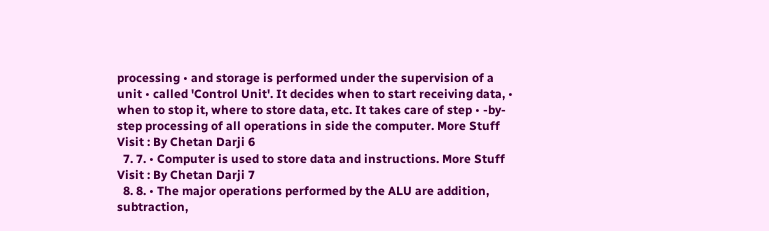processing • and storage is performed under the supervision of a unit • called 'Control Unit'. It decides when to start receiving data, • when to stop it, where to store data, etc. It takes care of step • -by-step processing of all operations in side the computer. More Stuff Visit : By Chetan Darji 6
  7. 7. • Computer is used to store data and instructions. More Stuff Visit : By Chetan Darji 7
  8. 8. • The major operations performed by the ALU are addition, subtraction,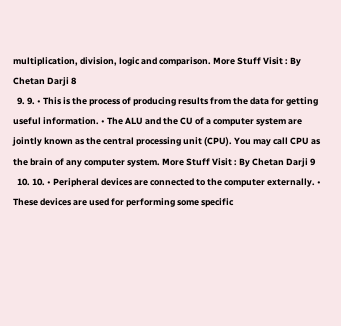multiplication, division, logic and comparison. More Stuff Visit : By Chetan Darji 8
  9. 9. • This is the process of producing results from the data for getting useful information. • The ALU and the CU of a computer system are jointly known as the central processing unit (CPU). You may call CPU as the brain of any computer system. More Stuff Visit : By Chetan Darji 9
  10. 10. • Peripheral devices are connected to the computer externally. • These devices are used for performing some specific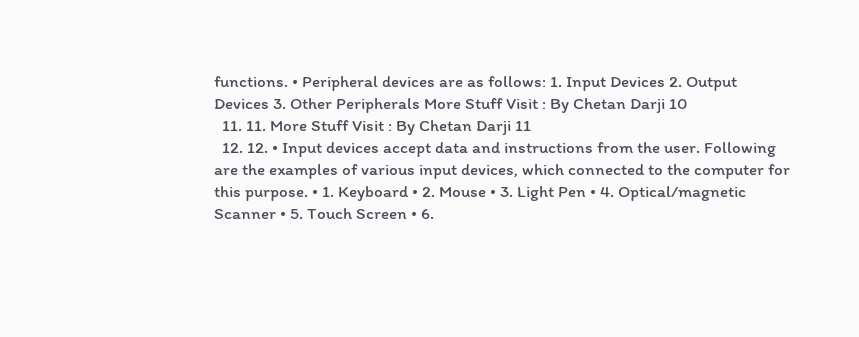functions. • Peripheral devices are as follows: 1. Input Devices 2. Output Devices 3. Other Peripherals More Stuff Visit : By Chetan Darji 10
  11. 11. More Stuff Visit : By Chetan Darji 11
  12. 12. • Input devices accept data and instructions from the user. Following are the examples of various input devices, which connected to the computer for this purpose. • 1. Keyboard • 2. Mouse • 3. Light Pen • 4. Optical/magnetic Scanner • 5. Touch Screen • 6.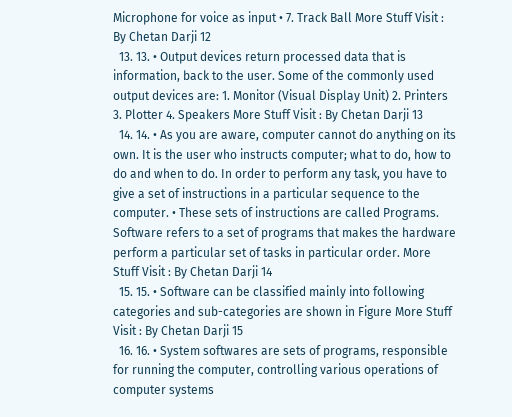Microphone for voice as input • 7. Track Ball More Stuff Visit : By Chetan Darji 12
  13. 13. • Output devices return processed data that is information, back to the user. Some of the commonly used output devices are: 1. Monitor (Visual Display Unit) 2. Printers 3. Plotter 4. Speakers More Stuff Visit : By Chetan Darji 13
  14. 14. • As you are aware, computer cannot do anything on its own. It is the user who instructs computer; what to do, how to do and when to do. In order to perform any task, you have to give a set of instructions in a particular sequence to the computer. • These sets of instructions are called Programs. Software refers to a set of programs that makes the hardware perform a particular set of tasks in particular order. More Stuff Visit : By Chetan Darji 14
  15. 15. • Software can be classified mainly into following categories and sub-categories are shown in Figure More Stuff Visit : By Chetan Darji 15
  16. 16. • System softwares are sets of programs, responsible for running the computer, controlling various operations of computer systems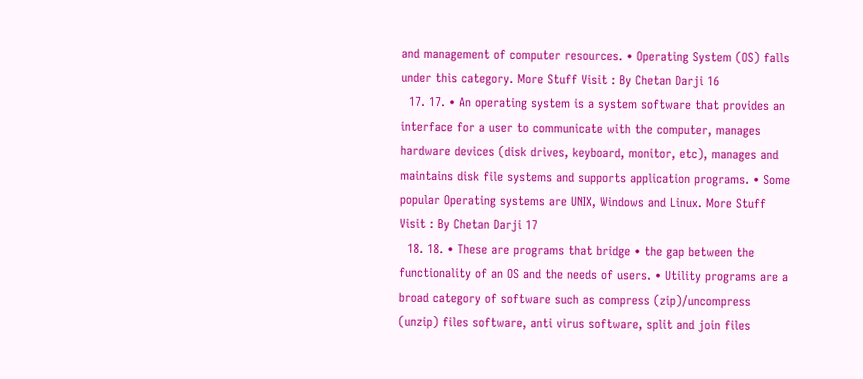and management of computer resources. • Operating System (OS) falls under this category. More Stuff Visit : By Chetan Darji 16
  17. 17. • An operating system is a system software that provides an interface for a user to communicate with the computer, manages hardware devices (disk drives, keyboard, monitor, etc), manages and maintains disk file systems and supports application programs. • Some popular Operating systems are UNIX, Windows and Linux. More Stuff Visit : By Chetan Darji 17
  18. 18. • These are programs that bridge • the gap between the functionality of an OS and the needs of users. • Utility programs are a broad category of software such as compress (zip)/uncompress (unzip) files software, anti virus software, split and join files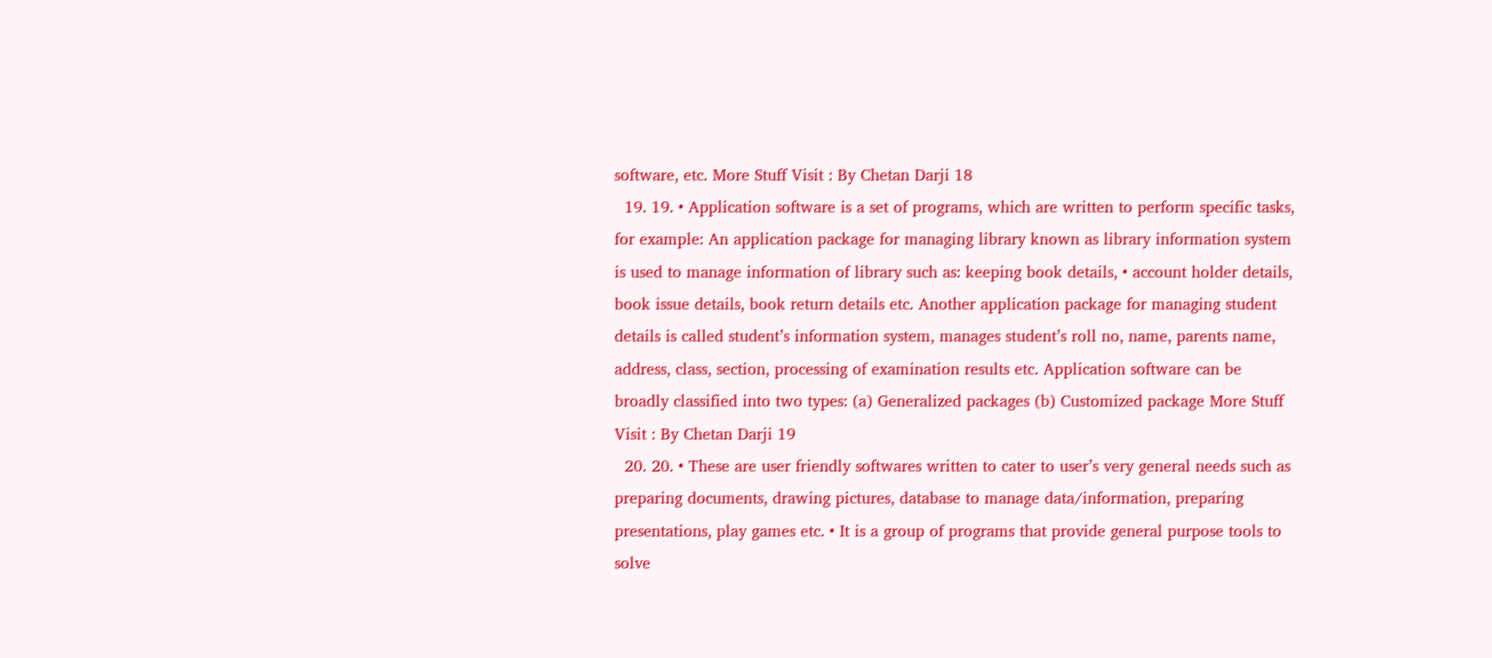software, etc. More Stuff Visit : By Chetan Darji 18
  19. 19. • Application software is a set of programs, which are written to perform specific tasks, for example: An application package for managing library known as library information system is used to manage information of library such as: keeping book details, • account holder details, book issue details, book return details etc. Another application package for managing student details is called student’s information system, manages student’s roll no, name, parents name, address, class, section, processing of examination results etc. Application software can be broadly classified into two types: (a) Generalized packages (b) Customized package More Stuff Visit : By Chetan Darji 19
  20. 20. • These are user friendly softwares written to cater to user’s very general needs such as preparing documents, drawing pictures, database to manage data/information, preparing presentations, play games etc. • It is a group of programs that provide general purpose tools to solve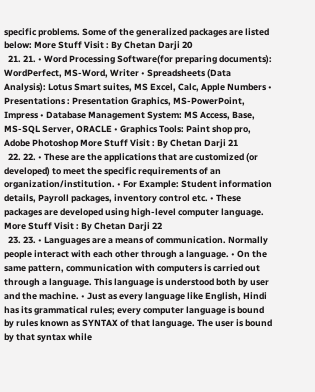specific problems. Some of the generalized packages are listed below: More Stuff Visit : By Chetan Darji 20
  21. 21. • Word Processing Software(for preparing documents): WordPerfect, MS-Word, Writer • Spreadsheets (Data Analysis): Lotus Smart suites, MS Excel, Calc, Apple Numbers • Presentations : Presentation Graphics, MS-PowerPoint, Impress • Database Management System: MS Access, Base, MS-SQL Server, ORACLE • Graphics Tools: Paint shop pro, Adobe Photoshop More Stuff Visit : By Chetan Darji 21
  22. 22. • These are the applications that are customized (or developed) to meet the specific requirements of an organization/institution. • For Example: Student information details, Payroll packages, inventory control etc. • These packages are developed using high-level computer language. More Stuff Visit : By Chetan Darji 22
  23. 23. • Languages are a means of communication. Normally people interact with each other through a language. • On the same pattern, communication with computers is carried out through a language. This language is understood both by user and the machine. • Just as every language like English, Hindi has its grammatical rules; every computer language is bound by rules known as SYNTAX of that language. The user is bound by that syntax while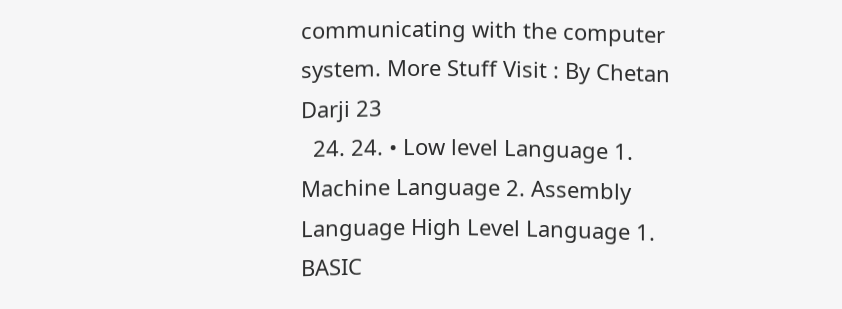communicating with the computer system. More Stuff Visit : By Chetan Darji 23
  24. 24. • Low level Language 1. Machine Language 2. Assembly Language High Level Language 1. BASIC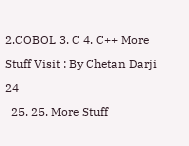2.COBOL 3. C 4. C++ More Stuff Visit : By Chetan Darji 24
  25. 25. More Stuff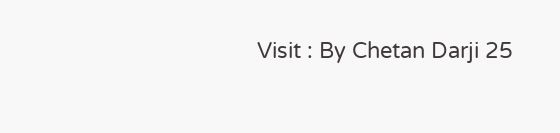Visit : By Chetan Darji 25